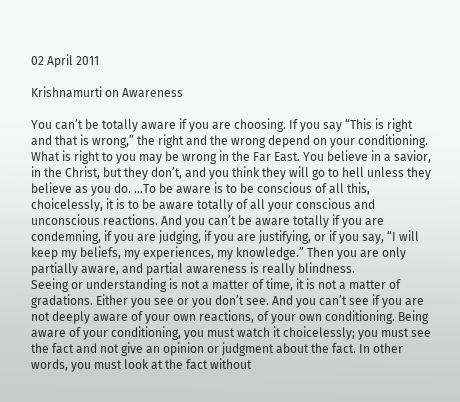02 April 2011

Krishnamurti on Awareness

You can’t be totally aware if you are choosing. If you say “This is right and that is wrong,” the right and the wrong depend on your conditioning. What is right to you may be wrong in the Far East. You believe in a savior, in the Christ, but they don’t, and you think they will go to hell unless they believe as you do. …To be aware is to be conscious of all this, choicelessly, it is to be aware totally of all your conscious and unconscious reactions. And you can’t be aware totally if you are condemning, if you are judging, if you are justifying, or if you say, “I will keep my beliefs, my experiences, my knowledge.” Then you are only partially aware, and partial awareness is really blindness.
Seeing or understanding is not a matter of time, it is not a matter of gradations. Either you see or you don’t see. And you can’t see if you are not deeply aware of your own reactions, of your own conditioning. Being aware of your conditioning, you must watch it choicelessly; you must see the fact and not give an opinion or judgment about the fact. In other words, you must look at the fact without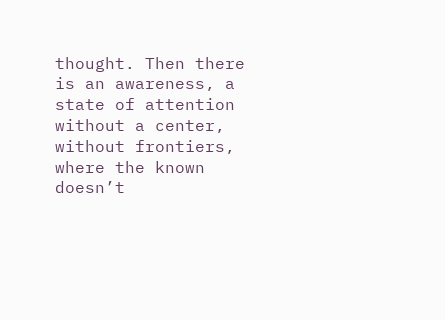thought. Then there is an awareness, a state of attention without a center, without frontiers, where the known doesn’t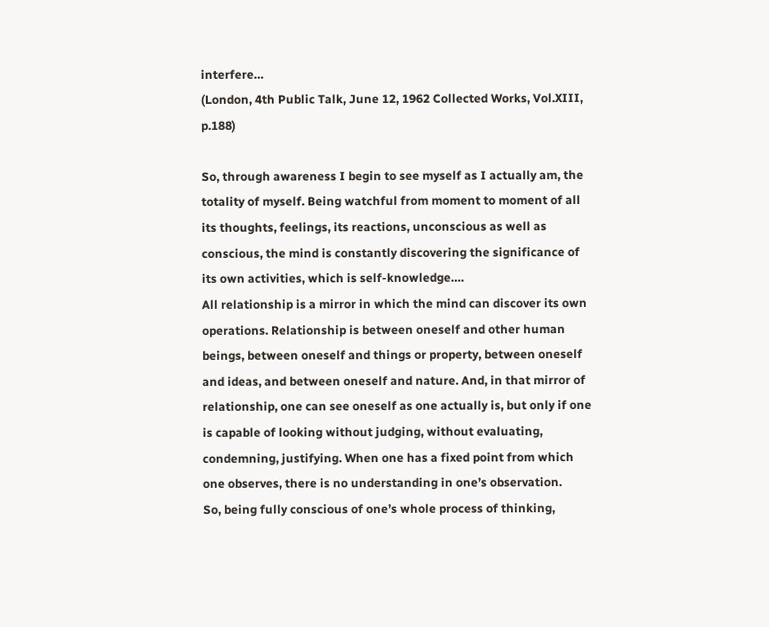interfere…
(London, 4th Public Talk, June 12, 1962 Collected Works, Vol.XIII, p.188)

So, through awareness I begin to see myself as I actually am, the totality of myself. Being watchful from moment to moment of all its thoughts, feelings, its reactions, unconscious as well as conscious, the mind is constantly discovering the significance of its own activities, which is self-knowledge….
All relationship is a mirror in which the mind can discover its own operations. Relationship is between oneself and other human beings, between oneself and things or property, between oneself and ideas, and between oneself and nature. And, in that mirror of relationship, one can see oneself as one actually is, but only if one is capable of looking without judging, without evaluating, condemning, justifying. When one has a fixed point from which one observes, there is no understanding in one’s observation.
So, being fully conscious of one’s whole process of thinking,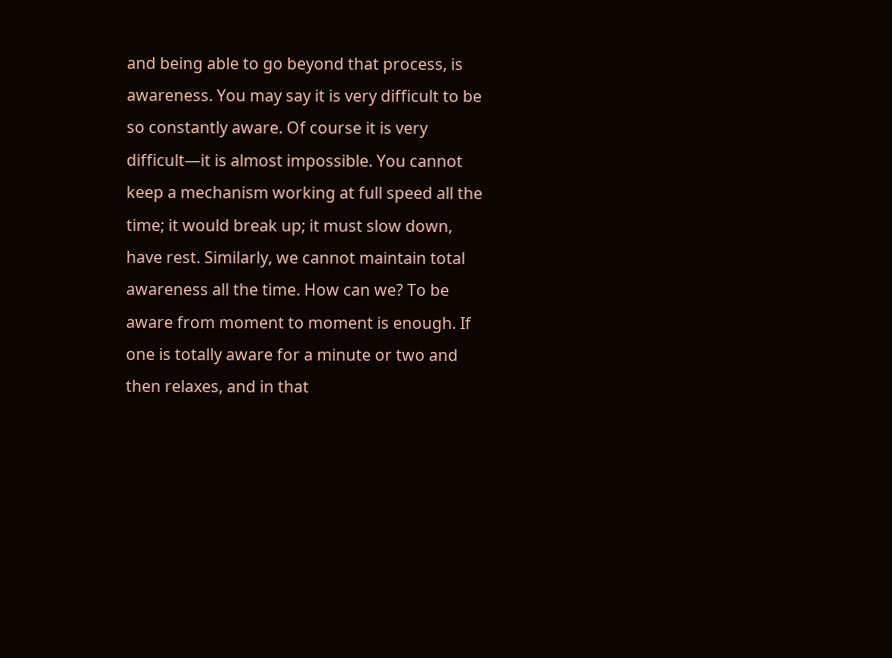and being able to go beyond that process, is awareness. You may say it is very difficult to be so constantly aware. Of course it is very difficult—it is almost impossible. You cannot keep a mechanism working at full speed all the time; it would break up; it must slow down, have rest. Similarly, we cannot maintain total awareness all the time. How can we? To be aware from moment to moment is enough. If one is totally aware for a minute or two and then relaxes, and in that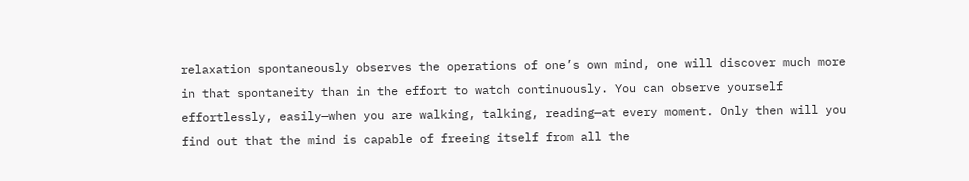relaxation spontaneously observes the operations of one’s own mind, one will discover much more in that spontaneity than in the effort to watch continuously. You can observe yourself effortlessly, easily—when you are walking, talking, reading—at every moment. Only then will you find out that the mind is capable of freeing itself from all the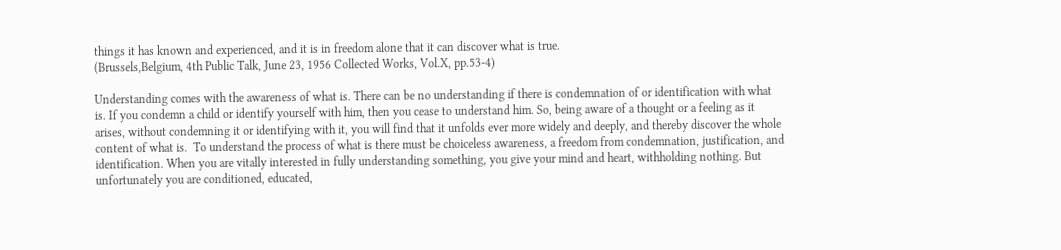things it has known and experienced, and it is in freedom alone that it can discover what is true.
(Brussels,Belgium, 4th Public Talk, June 23, 1956 Collected Works, Vol.X, pp.53-4)

Understanding comes with the awareness of what is. There can be no understanding if there is condemnation of or identification with what is. If you condemn a child or identify yourself with him, then you cease to understand him. So, being aware of a thought or a feeling as it arises, without condemning it or identifying with it, you will find that it unfolds ever more widely and deeply, and thereby discover the whole content of what is.  To understand the process of what is there must be choiceless awareness, a freedom from condemnation, justification, and identification. When you are vitally interested in fully understanding something, you give your mind and heart, withholding nothing. But unfortunately you are conditioned, educated,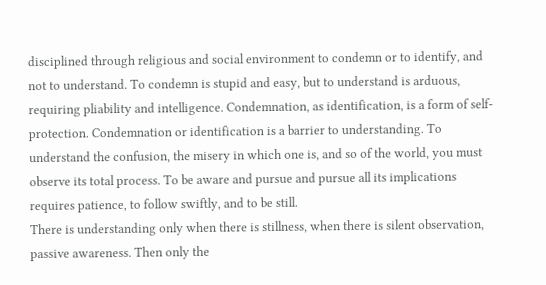disciplined through religious and social environment to condemn or to identify, and not to understand. To condemn is stupid and easy, but to understand is arduous, requiring pliability and intelligence. Condemnation, as identification, is a form of self-protection. Condemnation or identification is a barrier to understanding. To understand the confusion, the misery in which one is, and so of the world, you must observe its total process. To be aware and pursue and pursue all its implications requires patience, to follow swiftly, and to be still.
There is understanding only when there is stillness, when there is silent observation, passive awareness. Then only the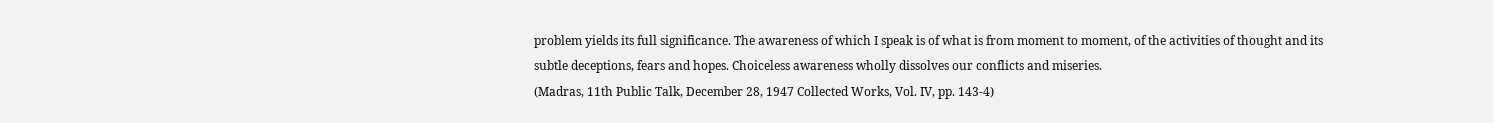problem yields its full significance. The awareness of which I speak is of what is from moment to moment, of the activities of thought and its subtle deceptions, fears and hopes. Choiceless awareness wholly dissolves our conflicts and miseries.
(Madras, 11th Public Talk, December 28, 1947 Collected Works, Vol. IV, pp. 143-4)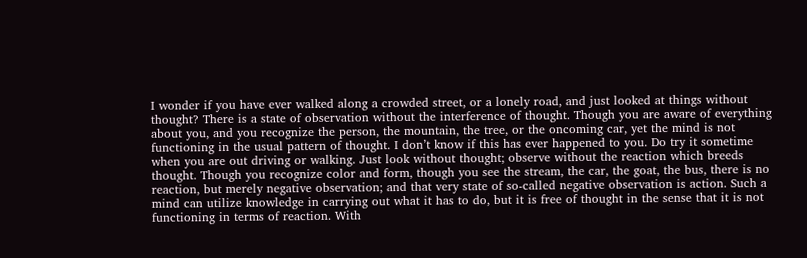I wonder if you have ever walked along a crowded street, or a lonely road, and just looked at things without thought? There is a state of observation without the interference of thought. Though you are aware of everything about you, and you recognize the person, the mountain, the tree, or the oncoming car, yet the mind is not functioning in the usual pattern of thought. I don’t know if this has ever happened to you. Do try it sometime when you are out driving or walking. Just look without thought; observe without the reaction which breeds thought. Though you recognize color and form, though you see the stream, the car, the goat, the bus, there is no reaction, but merely negative observation; and that very state of so-called negative observation is action. Such a mind can utilize knowledge in carrying out what it has to do, but it is free of thought in the sense that it is not functioning in terms of reaction. With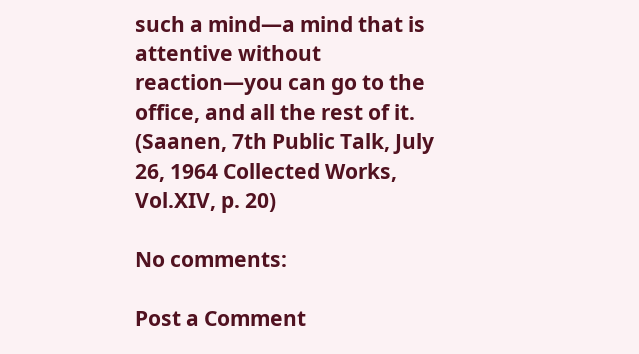such a mind—a mind that is attentive without reaction—you can go to the office, and all the rest of it.
(Saanen, 7th Public Talk, July 26, 1964 Collected Works, Vol.XIV, p. 20)

No comments:

Post a Comment